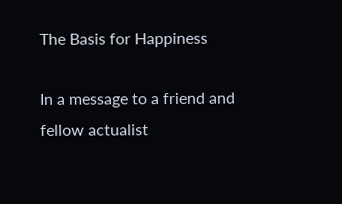The Basis for Happiness

In a message to a friend and fellow actualist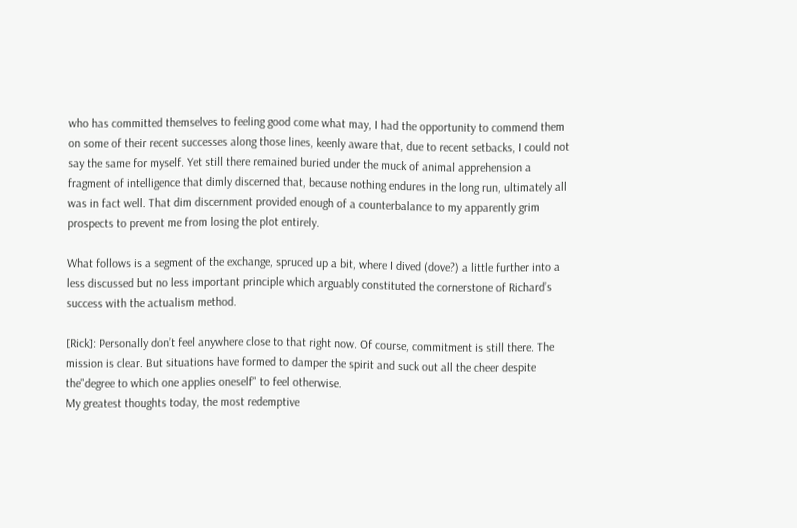who has committed themselves to feeling good come what may, I had the opportunity to commend them on some of their recent successes along those lines, keenly aware that, due to recent setbacks, I could not say the same for myself. Yet still there remained buried under the muck of animal apprehension a fragment of intelligence that dimly discerned that, because nothing endures in the long run, ultimately all was in fact well. That dim discernment provided enough of a counterbalance to my apparently grim prospects to prevent me from losing the plot entirely.

What follows is a segment of the exchange, spruced up a bit, where I dived (dove?) a little further into a less discussed but no less important principle which arguably constituted the cornerstone of Richard’s success with the actualism method.

[Rick]: Personally don’t feel anywhere close to that right now. Of course, commitment is still there. The mission is clear. But situations have formed to damper the spirit and suck out all the cheer despite the"degree to which one applies oneself" to feel otherwise.
My greatest thoughts today, the most redemptive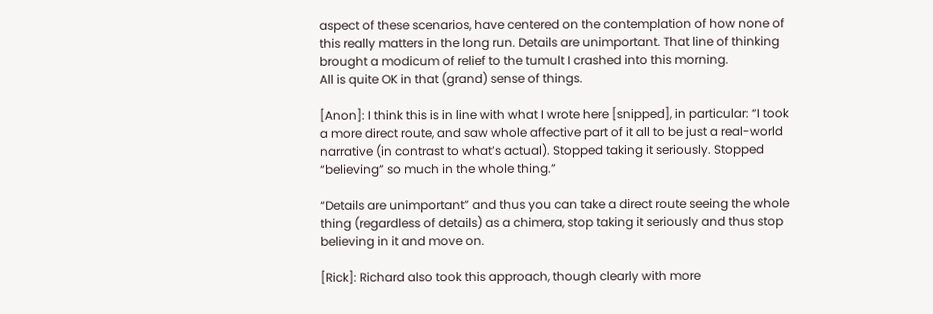aspect of these scenarios, have centered on the contemplation of how none of this really matters in the long run. Details are unimportant. That line of thinking brought a modicum of relief to the tumult I crashed into this morning.
All is quite OK in that (grand) sense of things.

[Anon]: I think this is in line with what I wrote here [snipped], in particular: “I took a more direct route, and saw whole affective part of it all to be just a real-world narrative (in contrast to what’s actual). Stopped taking it seriously. Stopped “believing” so much in the whole thing.”

“Details are unimportant” and thus you can take a direct route seeing the whole thing (regardless of details) as a chimera, stop taking it seriously and thus stop believing in it and move on.

[Rick]: Richard also took this approach, though clearly with more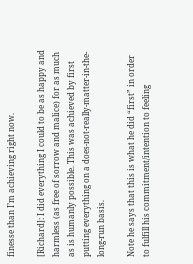finesse than I’m achieving right now.

[Richard]: I did everything I could to be as happy and harmless (as free of sorrow and malice) for as much as is humanly possible. This was achieved by first putting everything on a does-not-really-matter-in-the-long-run basis.

Note he says that this is what he did “first” in order to fulfill his commitment/intention to feeling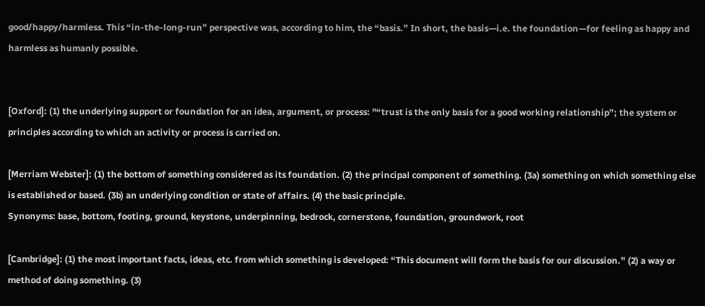good/happy/harmless. This “in-the-long-run” perspective was, according to him, the “basis.” In short, the basis—i.e. the foundation—for feeling as happy and harmless as humanly possible.


[Oxford]: (1) the underlying support or foundation for an idea, argument, or process: "“trust is the only basis for a good working relationship”; the system or principles according to which an activity or process is carried on.

[Merriam Webster]: (1) the bottom of something considered as its foundation. (2) the principal component of something. (3a) something on which something else is established or based. (3b) an underlying condition or state of affairs. (4) the basic principle.
Synonyms: base, bottom, footing, ground, keystone, underpinning, bedrock, cornerstone, foundation, groundwork, root

[Cambridge]: (1) the most important facts, ideas, etc. from which something is developed: “This document will form the basis for our discussion.” (2) a way or method of doing something. (3)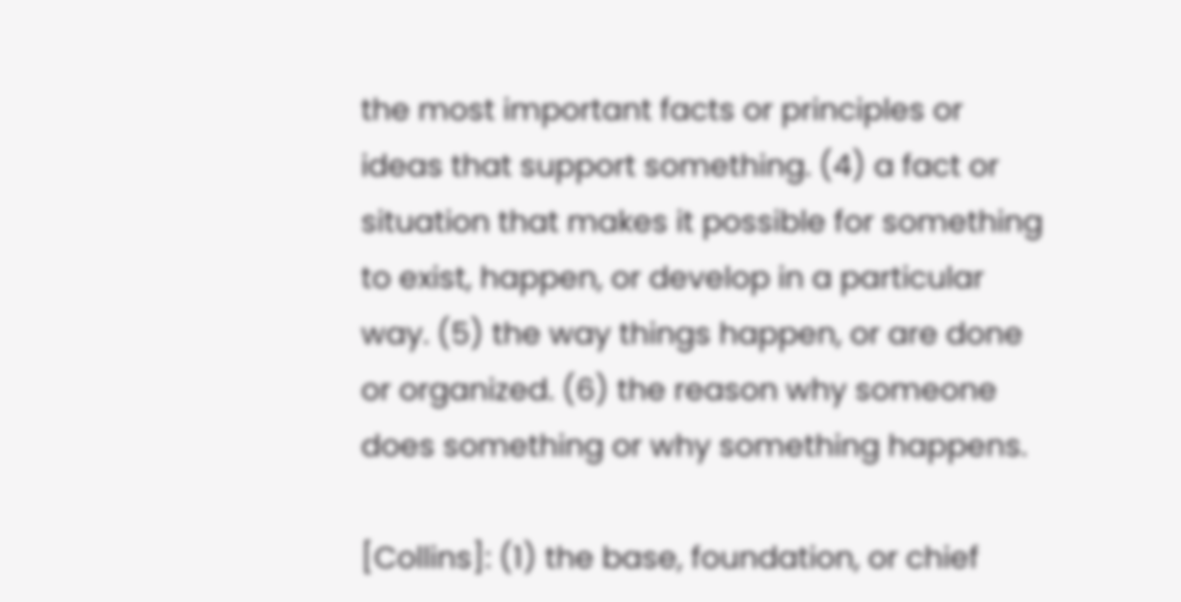the most important facts or principles or ideas that support something. (4) a fact or situation that makes it possible for something to exist, happen, or develop in a particular way. (5) the way things happen, or are done or organized. (6) the reason why someone does something or why something happens.

[Collins]: (1) the base, foundation, or chief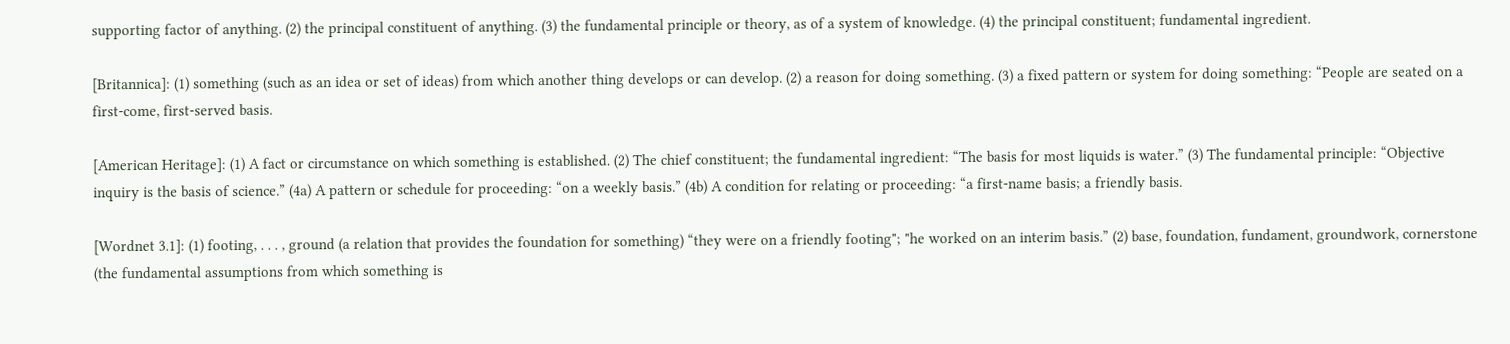supporting factor of anything. (2) the principal constituent of anything. (3) the fundamental principle or theory, as of a system of knowledge. (4) the principal constituent; fundamental ingredient.

[Britannica]: (1) something (such as an idea or set of ideas) from which another thing develops or can develop. (2) a reason for doing something. (3) a fixed pattern or system for doing something: “People are seated on a first-come, first-served basis.

[American Heritage]: (1) A fact or circumstance on which something is established. (2) The chief constituent; the fundamental ingredient: “The basis for most liquids is water.” (3) The fundamental principle: “Objective inquiry is the basis of science.” (4a) A pattern or schedule for proceeding: “on a weekly basis.” (4b) A condition for relating or proceeding: “a first-name basis; a friendly basis.

[Wordnet 3.1]: (1) footing, . . . , ground (a relation that provides the foundation for something) “they were on a friendly footing"; "he worked on an interim basis.” (2) base, foundation, fundament, groundwork, cornerstone (the fundamental assumptions from which something is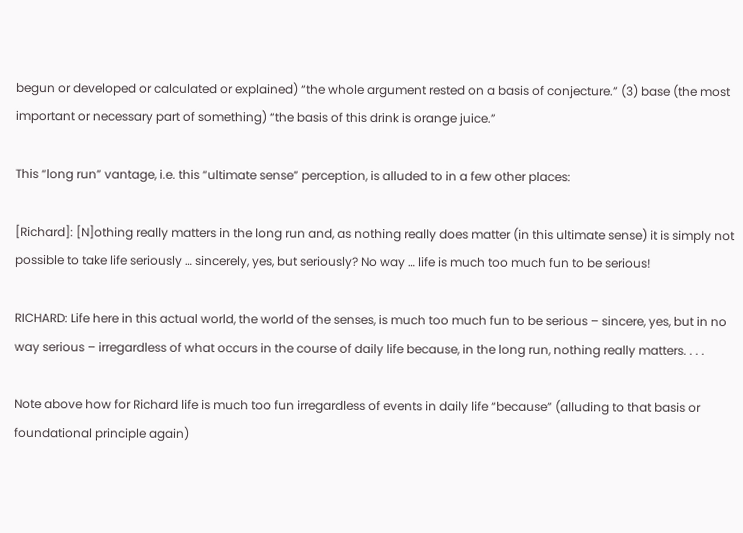begun or developed or calculated or explained) “the whole argument rested on a basis of conjecture.” (3) base (the most important or necessary part of something) “the basis of this drink is orange juice.”

This “long run” vantage, i.e. this “ultimate sense” perception, is alluded to in a few other places:

[Richard]: [N]othing really matters in the long run and, as nothing really does matter (in this ultimate sense) it is simply not possible to take life seriously … sincerely, yes, but seriously? No way … life is much too much fun to be serious!

RICHARD: Life here in this actual world, the world of the senses, is much too much fun to be serious – sincere, yes, but in no way serious – irregardless of what occurs in the course of daily life because, in the long run, nothing really matters. . . .

Note above how for Richard life is much too fun irregardless of events in daily life “because” (alluding to that basis or foundational principle again)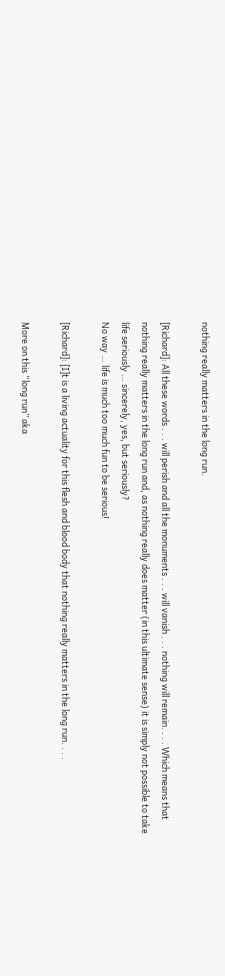nothing really matters in the long run.

[Richard]: All these words . . . will perish and all the monuments . . . will vanish . . . nothing will remain. . . . Which means that nothing really matters in the long run and, as nothing really does matter (in this ultimate sense) it is simply not possible to take life seriously … sincerely, yes, but seriously?
No way … life is much too much fun to be serious!

[Richard]: [I]t is a living actuality for this flesh and blood body that nothing really matters in the long run. . . .

More on this “long run” aka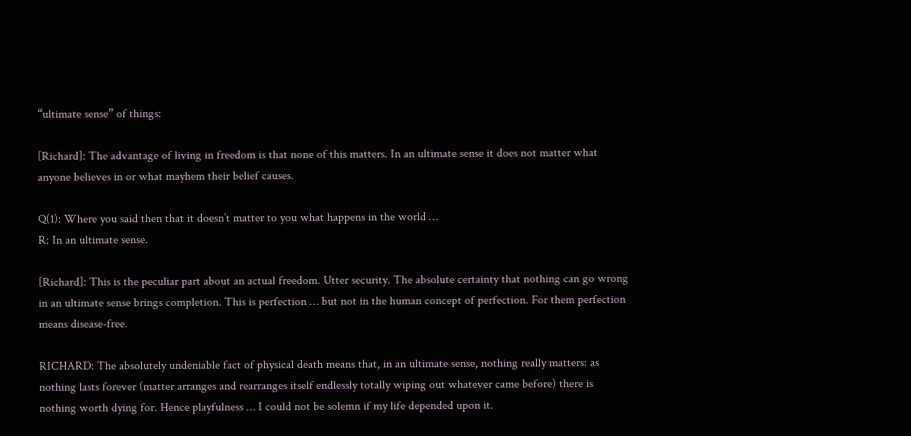“ultimate sense” of things:

[Richard]: The advantage of living in freedom is that none of this matters. In an ultimate sense it does not matter what anyone believes in or what mayhem their belief causes.

Q(1): Where you said then that it doesn’t matter to you what happens in the world …
R: In an ultimate sense.

[Richard]: This is the peculiar part about an actual freedom. Utter security. The absolute certainty that nothing can go wrong in an ultimate sense brings completion. This is perfection … but not in the human concept of perfection. For them perfection means disease-free.

RICHARD: The absolutely undeniable fact of physical death means that, in an ultimate sense, nothing really matters: as nothing lasts forever (matter arranges and rearranges itself endlessly totally wiping out whatever came before) there is nothing worth dying for. Hence playfulness … I could not be solemn if my life depended upon it.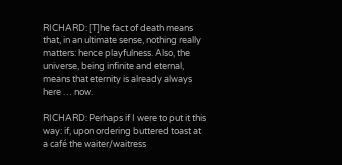RICHARD: [T]he fact of death means that, in an ultimate sense, nothing really matters: hence playfulness. Also, the universe, being infinite and eternal, means that eternity is already always here … now.

RICHARD: Perhaps if I were to put it this way: if, upon ordering buttered toast at a café the waiter/waitress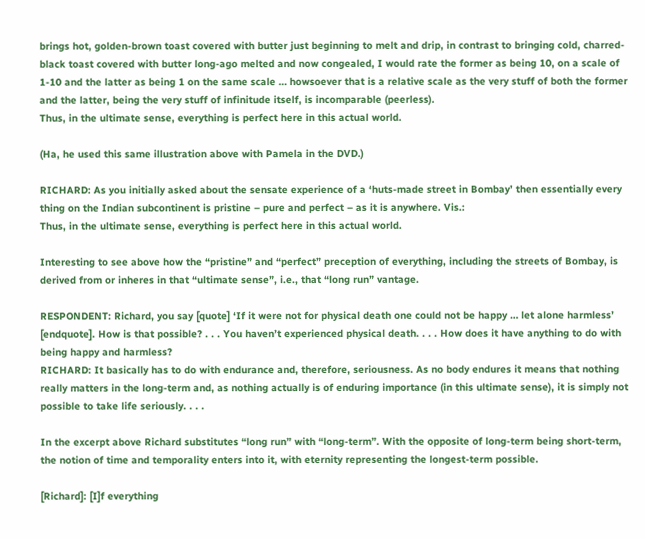brings hot, golden-brown toast covered with butter just beginning to melt and drip, in contrast to bringing cold, charred-black toast covered with butter long-ago melted and now congealed, I would rate the former as being 10, on a scale of 1-10 and the latter as being 1 on the same scale … howsoever that is a relative scale as the very stuff of both the former and the latter, being the very stuff of infinitude itself, is incomparable (peerless).
Thus, in the ultimate sense, everything is perfect here in this actual world.

(Ha, he used this same illustration above with Pamela in the DVD.)

RICHARD: As you initially asked about the sensate experience of a ‘huts-made street in Bombay’ then essentially every thing on the Indian subcontinent is pristine – pure and perfect – as it is anywhere. Vis.:
Thus, in the ultimate sense, everything is perfect here in this actual world.

Interesting to see above how the “pristine” and “perfect” preception of everything, including the streets of Bombay, is derived from or inheres in that “ultimate sense”, i.e., that “long run” vantage.

RESPONDENT: Richard, you say [quote] ‘If it were not for physical death one could not be happy … let alone harmless’ [endquote]. How is that possible? . . . You haven’t experienced physical death. . . . How does it have anything to do with being happy and harmless?
RICHARD: It basically has to do with endurance and, therefore, seriousness. As no body endures it means that nothing really matters in the long-term and, as nothing actually is of enduring importance (in this ultimate sense), it is simply not possible to take life seriously. . . .

In the excerpt above Richard substitutes “long run” with “long-term”. With the opposite of long-term being short-term, the notion of time and temporality enters into it, with eternity representing the longest-term possible.

[Richard]: [I]f everything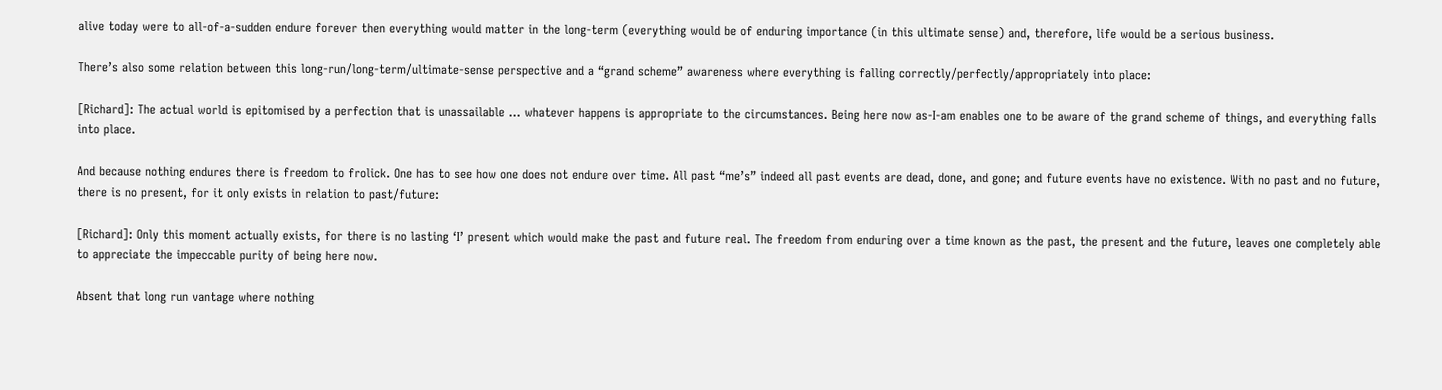alive today were to all-of-a-sudden endure forever then everything would matter in the long-term (everything would be of enduring importance (in this ultimate sense) and, therefore, life would be a serious business.

There’s also some relation between this long-run/long-term/ultimate-sense perspective and a “grand scheme” awareness where everything is falling correctly/perfectly/appropriately into place:

[Richard]: The actual world is epitomised by a perfection that is unassailable … whatever happens is appropriate to the circumstances. Being here now as-I-am enables one to be aware of the grand scheme of things, and everything falls into place.

And because nothing endures there is freedom to frolick. One has to see how one does not endure over time. All past “me’s” indeed all past events are dead, done, and gone; and future events have no existence. With no past and no future, there is no present, for it only exists in relation to past/future:

[Richard]: Only this moment actually exists, for there is no lasting ‘I’ present which would make the past and future real. The freedom from enduring over a time known as the past, the present and the future, leaves one completely able to appreciate the impeccable purity of being here now.

Absent that long run vantage where nothing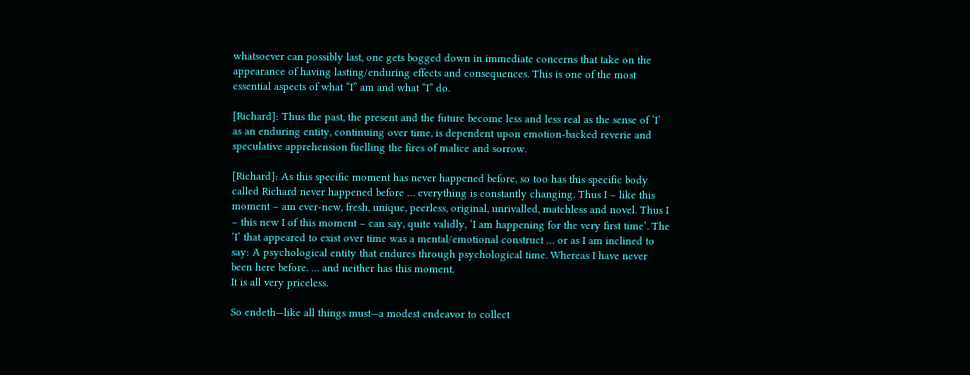whatsoever can possibly last, one gets bogged down in immediate concerns that take on the appearance of having lasting/enduring effects and consequences. This is one of the most essential aspects of what “I” am and what “I” do.

[Richard]: Thus the past, the present and the future become less and less real as the sense of ‘I’ as an enduring entity, continuing over time, is dependent upon emotion-backed reverie and speculative apprehension fuelling the fires of malice and sorrow.

[Richard]: As this specific moment has never happened before, so too has this specific body called Richard never happened before … everything is constantly changing. Thus I – like this moment – am ever-new, fresh, unique, peerless, original, unrivalled, matchless and novel. Thus I – this new I of this moment – can say, quite validly, ‘I am happening for the very first time’. The ‘I’ that appeared to exist over time was a mental/emotional construct … or as I am inclined to say: A psychological entity that endures through psychological time. Whereas I have never been here before. … and neither has this moment.
It is all very priceless.

So endeth—like all things must—a modest endeavor to collect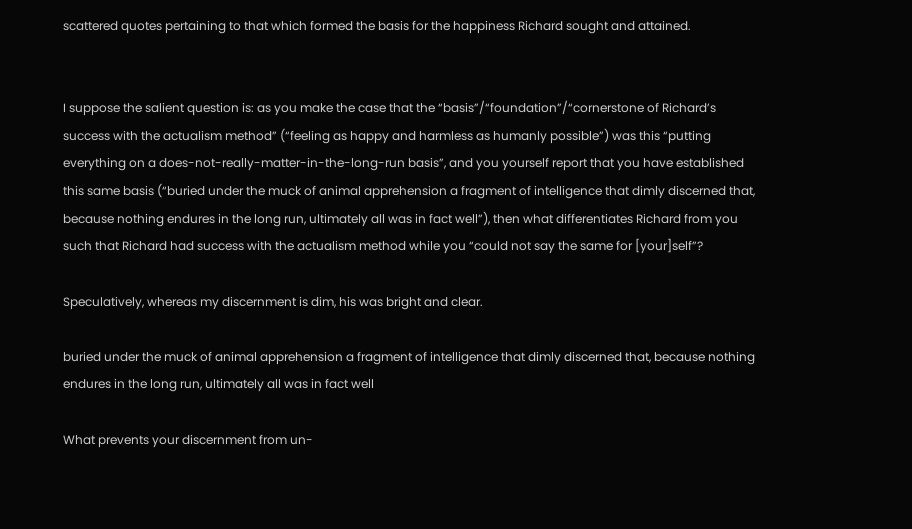scattered quotes pertaining to that which formed the basis for the happiness Richard sought and attained.


I suppose the salient question is: as you make the case that the “basis”/“foundation”/“cornerstone of Richard’s success with the actualism method” (“feeling as happy and harmless as humanly possible”) was this “putting everything on a does-not-really-matter-in-the-long-run basis”, and you yourself report that you have established this same basis (“buried under the muck of animal apprehension a fragment of intelligence that dimly discerned that, because nothing endures in the long run, ultimately all was in fact well”), then what differentiates Richard from you such that Richard had success with the actualism method while you “could not say the same for [your]self”?

Speculatively, whereas my discernment is dim, his was bright and clear.

buried under the muck of animal apprehension a fragment of intelligence that dimly discerned that, because nothing endures in the long run, ultimately all was in fact well

What prevents your discernment from un-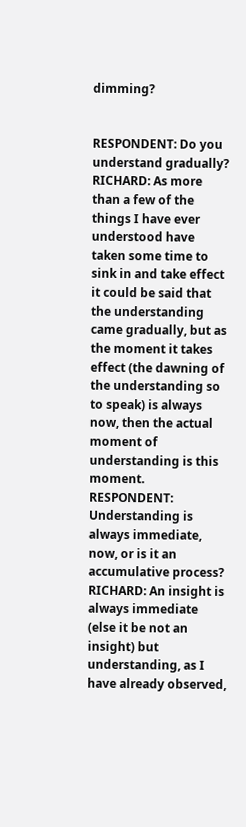dimming?


RESPONDENT: Do you understand gradually?
RICHARD: As more than a few of the things I have ever understood have taken some time to sink in and take effect it could be said that the understanding came gradually, but as the moment it takes effect (the dawning of the understanding so to speak) is always now, then the actual moment of understanding is this moment.
RESPONDENT: Understanding is always immediate, now, or is it an accumulative process?
RICHARD: An insight is always immediate (else it be not an insight) but understanding, as I have already observed,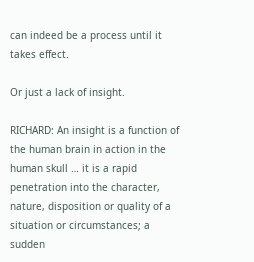can indeed be a process until it takes effect.

Or just a lack of insight.

RICHARD: An insight is a function of the human brain in action in the human skull … it is a rapid penetration into the character, nature, disposition or quality of a situation or circumstances; a sudden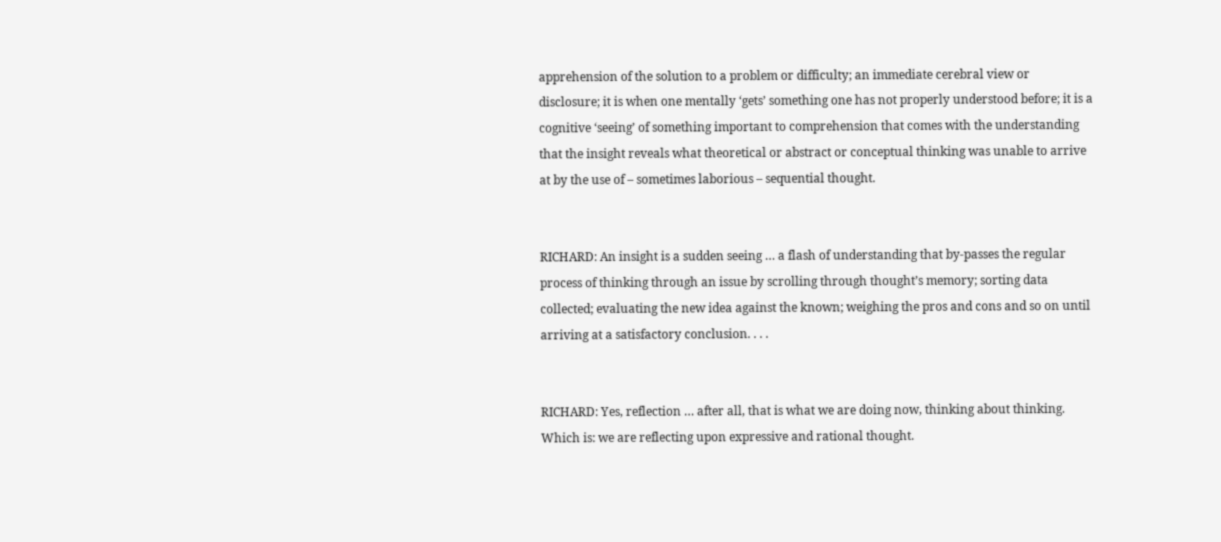apprehension of the solution to a problem or difficulty; an immediate cerebral view or disclosure; it is when one mentally ‘gets’ something one has not properly understood before; it is a cognitive ‘seeing’ of something important to comprehension that comes with the understanding that the insight reveals what theoretical or abstract or conceptual thinking was unable to arrive at by the use of – sometimes laborious – sequential thought.


RICHARD: An insight is a sudden seeing … a flash of understanding that by-passes the regular process of thinking through an issue by scrolling through thought’s memory; sorting data collected; evaluating the new idea against the known; weighing the pros and cons and so on until arriving at a satisfactory conclusion. . . .


RICHARD: Yes, reflection … after all, that is what we are doing now, thinking about thinking. Which is: we are reflecting upon expressive and rational thought.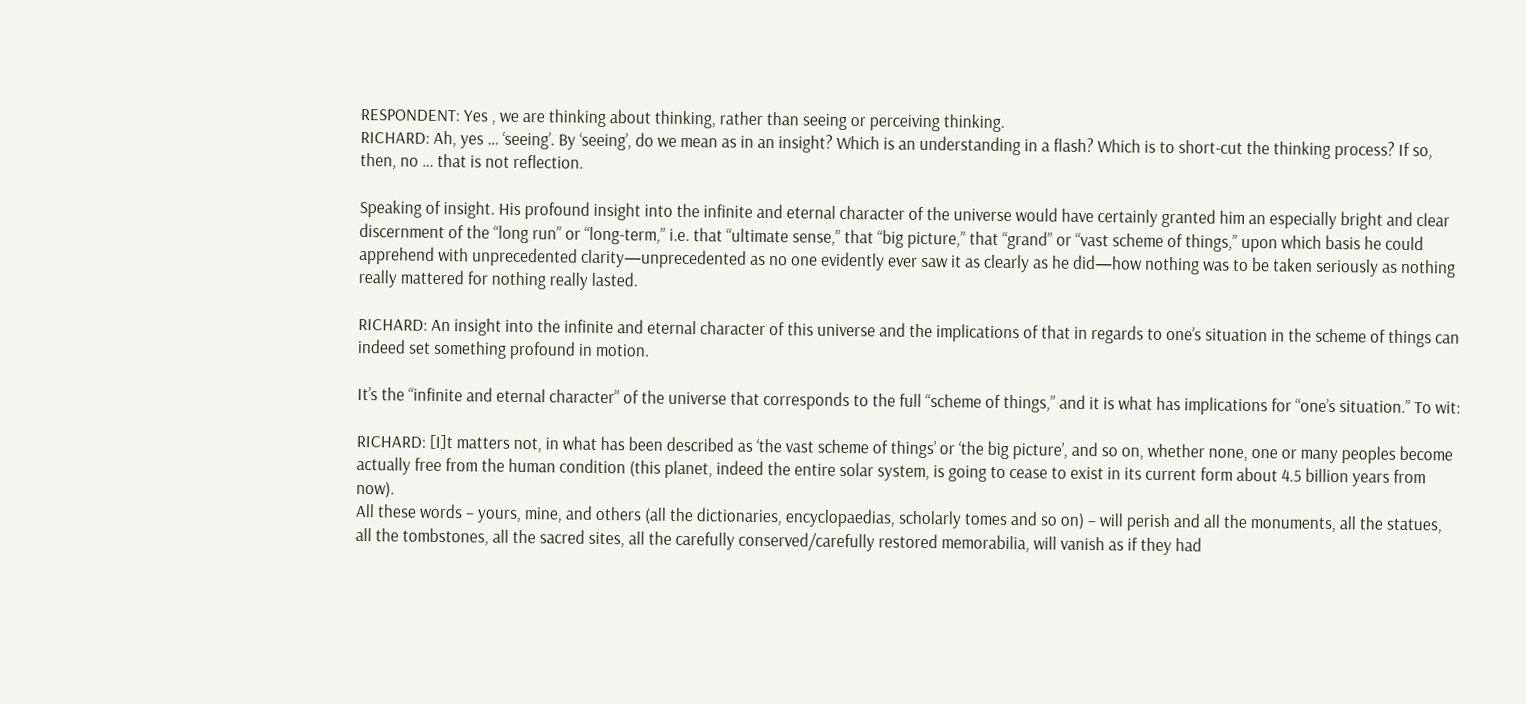RESPONDENT: Yes , we are thinking about thinking, rather than seeing or perceiving thinking.
RICHARD: Ah, yes … ‘seeing’. By ‘seeing’, do we mean as in an insight? Which is an understanding in a flash? Which is to short-cut the thinking process? If so, then, no … that is not reflection.

Speaking of insight. His profound insight into the infinite and eternal character of the universe would have certainly granted him an especially bright and clear discernment of the “long run” or “long-term,” i.e. that “ultimate sense,” that “big picture,” that “grand” or “vast scheme of things,” upon which basis he could apprehend with unprecedented clarity—unprecedented as no one evidently ever saw it as clearly as he did—how nothing was to be taken seriously as nothing really mattered for nothing really lasted.

RICHARD: An insight into the infinite and eternal character of this universe and the implications of that in regards to one’s situation in the scheme of things can indeed set something profound in motion.

It’s the “infinite and eternal character” of the universe that corresponds to the full “scheme of things,” and it is what has implications for “one’s situation.” To wit:

RICHARD: [I]t matters not, in what has been described as ‘the vast scheme of things’ or ‘the big picture’, and so on, whether none, one or many peoples become actually free from the human condition (this planet, indeed the entire solar system, is going to cease to exist in its current form about 4.5 billion years from now).
All these words – yours, mine, and others (all the dictionaries, encyclopaedias, scholarly tomes and so on) – will perish and all the monuments, all the statues, all the tombstones, all the sacred sites, all the carefully conserved/carefully restored memorabilia, will vanish as if they had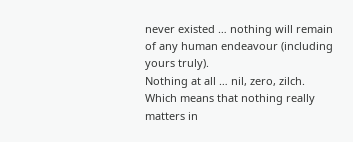never existed … nothing will remain of any human endeavour (including yours truly).
Nothing at all … nil, zero, zilch.
Which means that nothing really matters in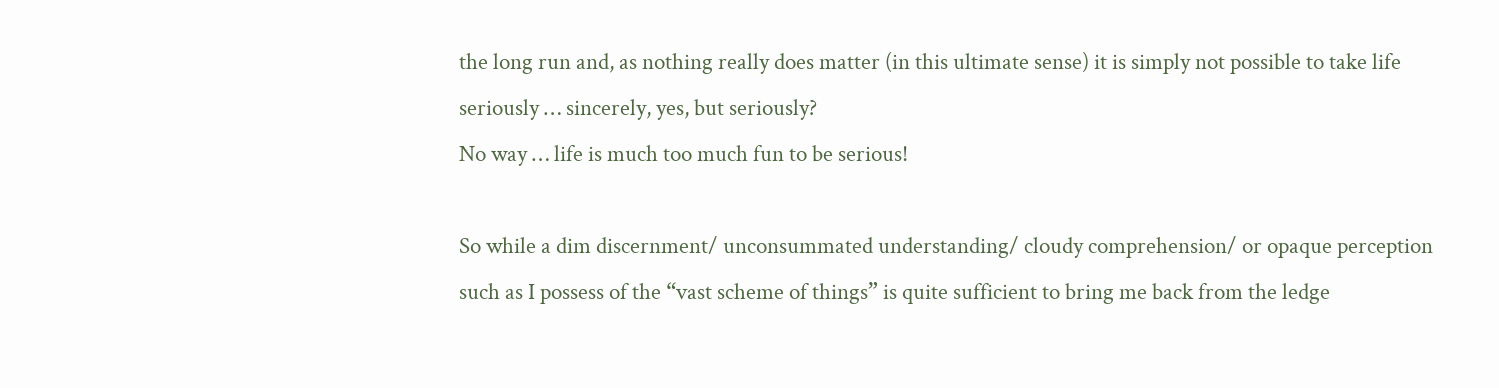the long run and, as nothing really does matter (in this ultimate sense) it is simply not possible to take life seriously … sincerely, yes, but seriously?
No way … life is much too much fun to be serious!

So while a dim discernment/ unconsummated understanding/ cloudy comprehension/ or opaque perception such as I possess of the “vast scheme of things” is quite sufficient to bring me back from the ledge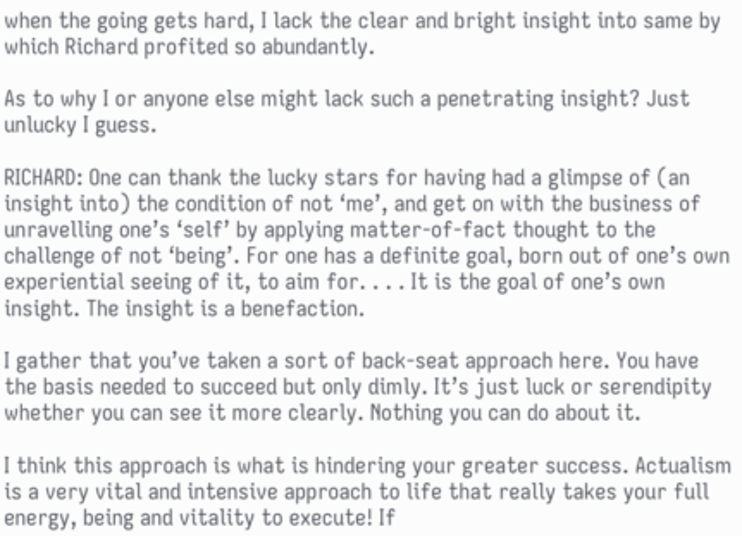when the going gets hard, I lack the clear and bright insight into same by which Richard profited so abundantly.

As to why I or anyone else might lack such a penetrating insight? Just unlucky I guess.

RICHARD: One can thank the lucky stars for having had a glimpse of (an insight into) the condition of not ‘me’, and get on with the business of unravelling one’s ‘self’ by applying matter-of-fact thought to the challenge of not ‘being’. For one has a definite goal, born out of one’s own experiential seeing of it, to aim for. . . . It is the goal of one’s own insight. The insight is a benefaction.

I gather that you’ve taken a sort of back-seat approach here. You have the basis needed to succeed but only dimly. It’s just luck or serendipity whether you can see it more clearly. Nothing you can do about it.

I think this approach is what is hindering your greater success. Actualism is a very vital and intensive approach to life that really takes your full energy, being and vitality to execute! If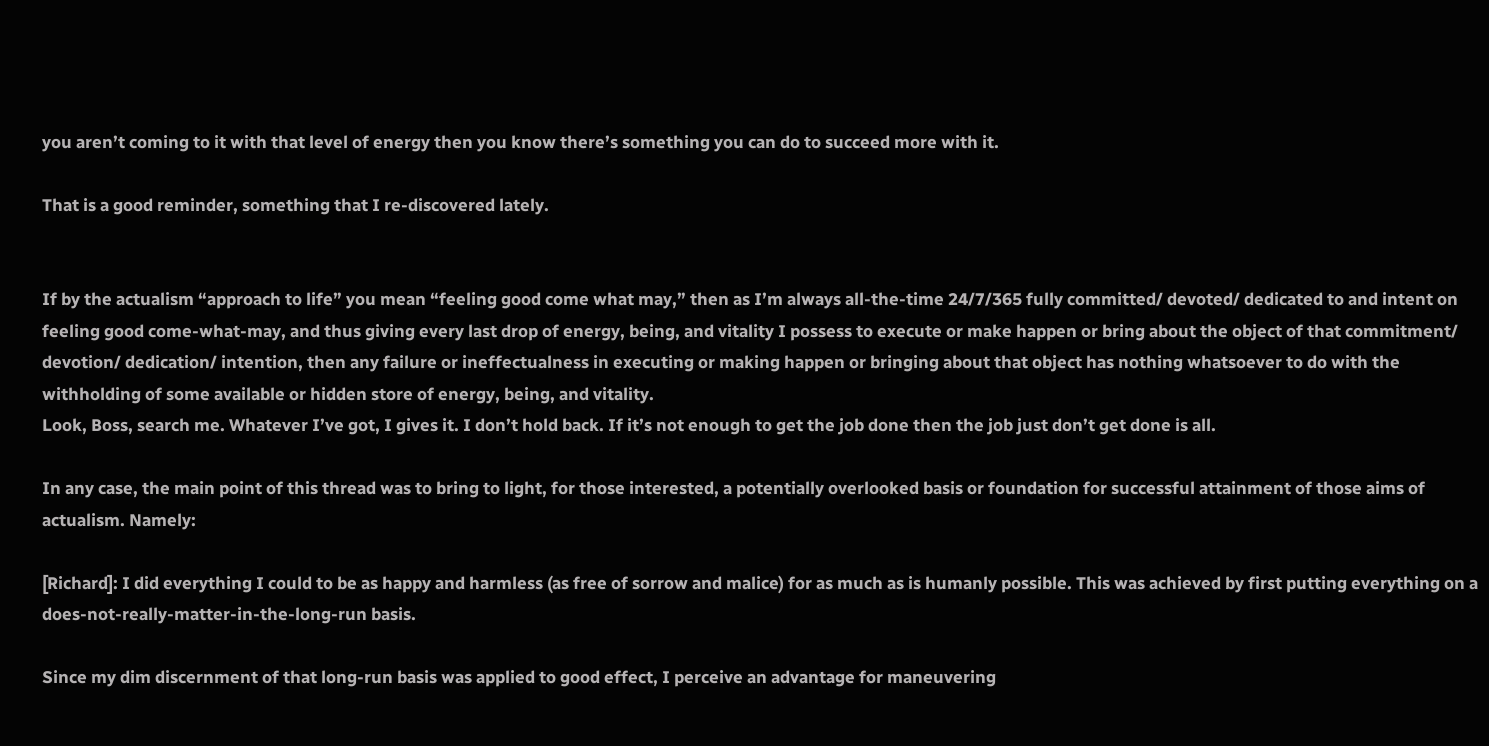you aren’t coming to it with that level of energy then you know there’s something you can do to succeed more with it.

That is a good reminder, something that I re-discovered lately.


If by the actualism “approach to life” you mean “feeling good come what may,” then as I’m always all-the-time 24/7/365 fully committed/ devoted/ dedicated to and intent on feeling good come-what-may, and thus giving every last drop of energy, being, and vitality I possess to execute or make happen or bring about the object of that commitment/ devotion/ dedication/ intention, then any failure or ineffectualness in executing or making happen or bringing about that object has nothing whatsoever to do with the withholding of some available or hidden store of energy, being, and vitality.
Look, Boss, search me. Whatever I’ve got, I gives it. I don’t hold back. If it’s not enough to get the job done then the job just don’t get done is all.

In any case, the main point of this thread was to bring to light, for those interested, a potentially overlooked basis or foundation for successful attainment of those aims of actualism. Namely:

[Richard]: I did everything I could to be as happy and harmless (as free of sorrow and malice) for as much as is humanly possible. This was achieved by first putting everything on a does-not-really-matter-in-the-long-run basis.

Since my dim discernment of that long-run basis was applied to good effect, I perceive an advantage for maneuvering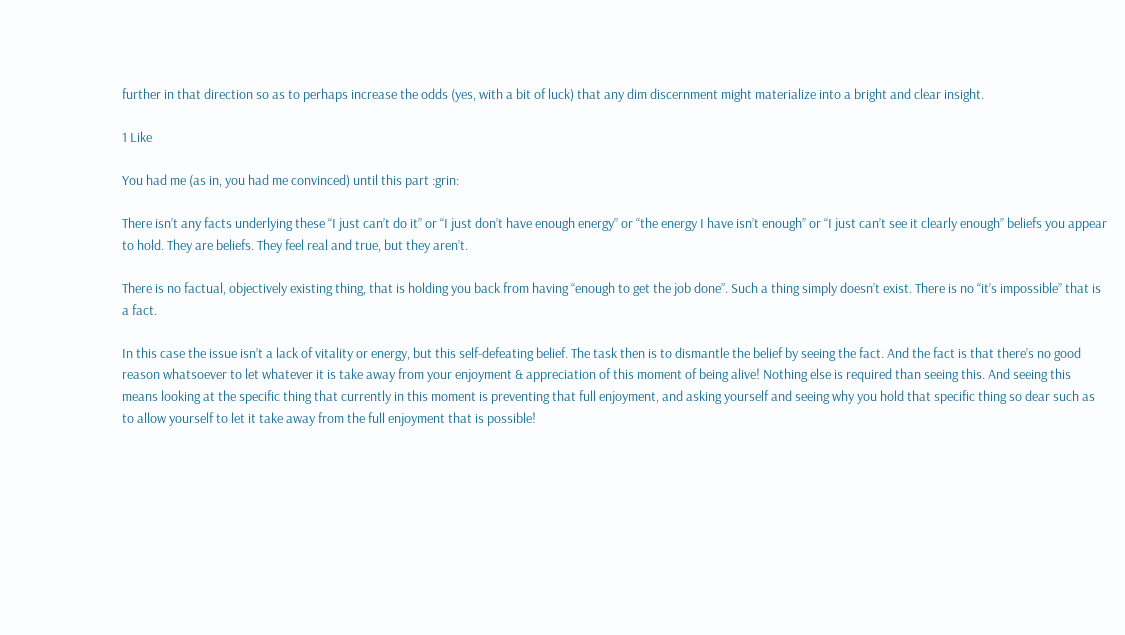further in that direction so as to perhaps increase the odds (yes, with a bit of luck) that any dim discernment might materialize into a bright and clear insight.

1 Like

You had me (as in, you had me convinced) until this part :grin:

There isn’t any facts underlying these “I just can’t do it” or “I just don’t have enough energy” or “the energy I have isn’t enough” or “I just can’t see it clearly enough” beliefs you appear to hold. They are beliefs. They feel real and true, but they aren’t.

There is no factual, objectively existing thing, that is holding you back from having “enough to get the job done”. Such a thing simply doesn’t exist. There is no “it’s impossible” that is a fact.

In this case the issue isn’t a lack of vitality or energy, but this self-defeating belief. The task then is to dismantle the belief by seeing the fact. And the fact is that there’s no good reason whatsoever to let whatever it is take away from your enjoyment & appreciation of this moment of being alive! Nothing else is required than seeing this. And seeing this means looking at the specific thing that currently in this moment is preventing that full enjoyment, and asking yourself and seeing why you hold that specific thing so dear such as to allow yourself to let it take away from the full enjoyment that is possible!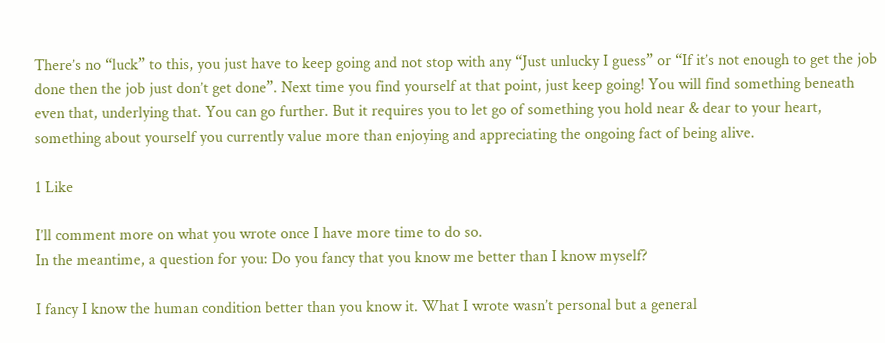There’s no “luck” to this, you just have to keep going and not stop with any “Just unlucky I guess” or “If it’s not enough to get the job done then the job just don’t get done”. Next time you find yourself at that point, just keep going! You will find something beneath even that, underlying that. You can go further. But it requires you to let go of something you hold near & dear to your heart, something about yourself you currently value more than enjoying and appreciating the ongoing fact of being alive.

1 Like

I’ll comment more on what you wrote once I have more time to do so.
In the meantime, a question for you: Do you fancy that you know me better than I know myself?

I fancy I know the human condition better than you know it. What I wrote wasn’t personal but a general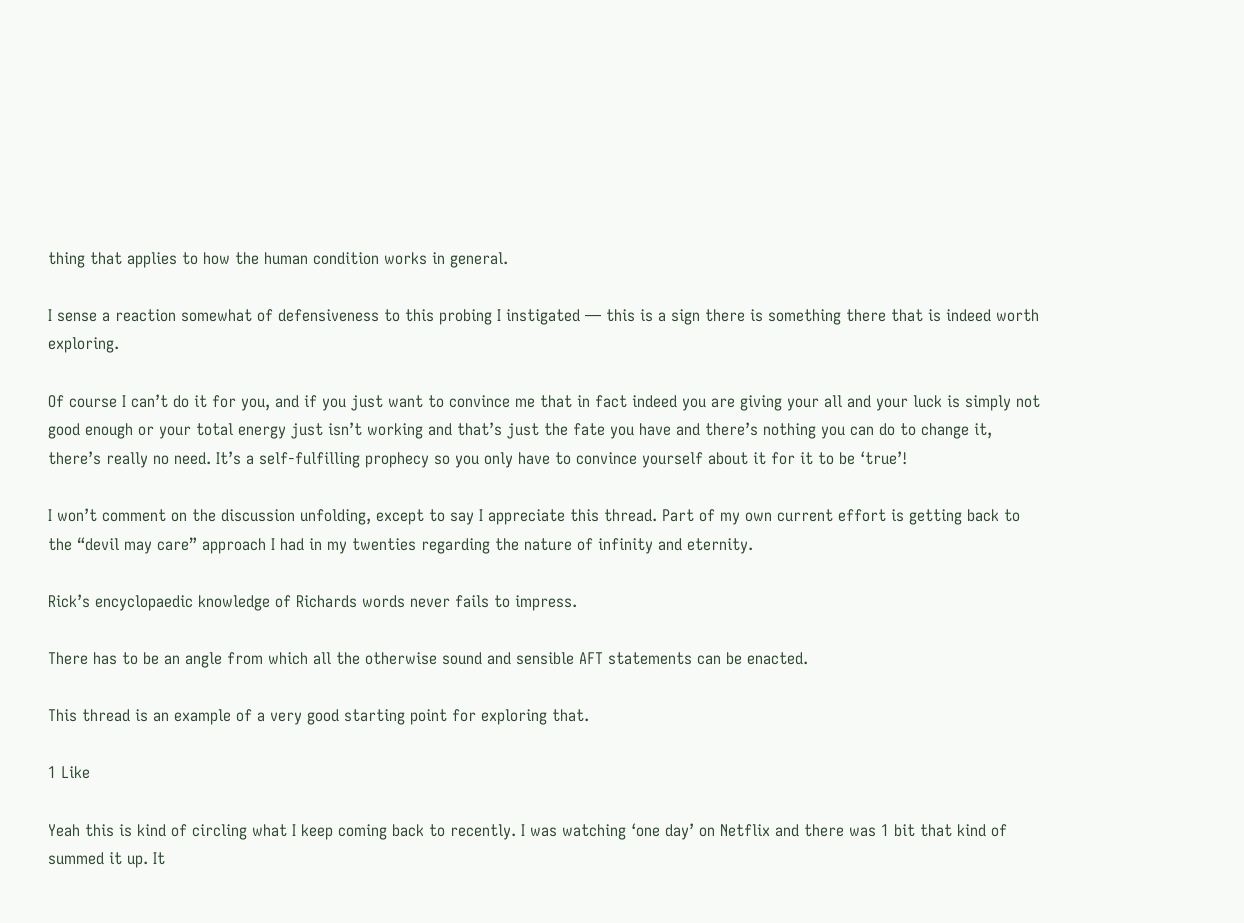thing that applies to how the human condition works in general.

I sense a reaction somewhat of defensiveness to this probing I instigated — this is a sign there is something there that is indeed worth exploring.

Of course I can’t do it for you, and if you just want to convince me that in fact indeed you are giving your all and your luck is simply not good enough or your total energy just isn’t working and that’s just the fate you have and there’s nothing you can do to change it, there’s really no need. It’s a self-fulfilling prophecy so you only have to convince yourself about it for it to be ‘true’!

I won’t comment on the discussion unfolding, except to say I appreciate this thread. Part of my own current effort is getting back to the “devil may care” approach I had in my twenties regarding the nature of infinity and eternity.

Rick’s encyclopaedic knowledge of Richards words never fails to impress.

There has to be an angle from which all the otherwise sound and sensible AFT statements can be enacted.

This thread is an example of a very good starting point for exploring that.

1 Like

Yeah this is kind of circling what I keep coming back to recently. I was watching ‘one day’ on Netflix and there was 1 bit that kind of summed it up. It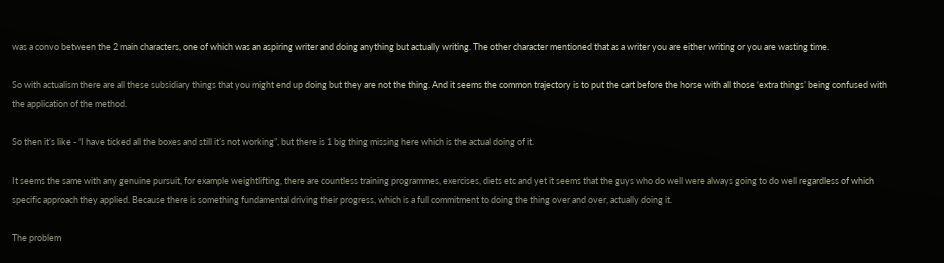was a convo between the 2 main characters, one of which was an aspiring writer and doing anything but actually writing. The other character mentioned that as a writer you are either writing or you are wasting time.

So with actualism there are all these subsidiary things that you might end up doing but they are not the thing. And it seems the common trajectory is to put the cart before the horse with all those ‘extra things’ being confused with the application of the method.

So then it’s like - “I have ticked all the boxes and still it’s not working”, but there is 1 big thing missing here which is the actual doing of it.

It seems the same with any genuine pursuit, for example weightlifting, there are countless training programmes, exercises, diets etc and yet it seems that the guys who do well were always going to do well regardless of which specific approach they applied. Because there is something fundamental driving their progress, which is a full commitment to doing the thing over and over, actually doing it.

The problem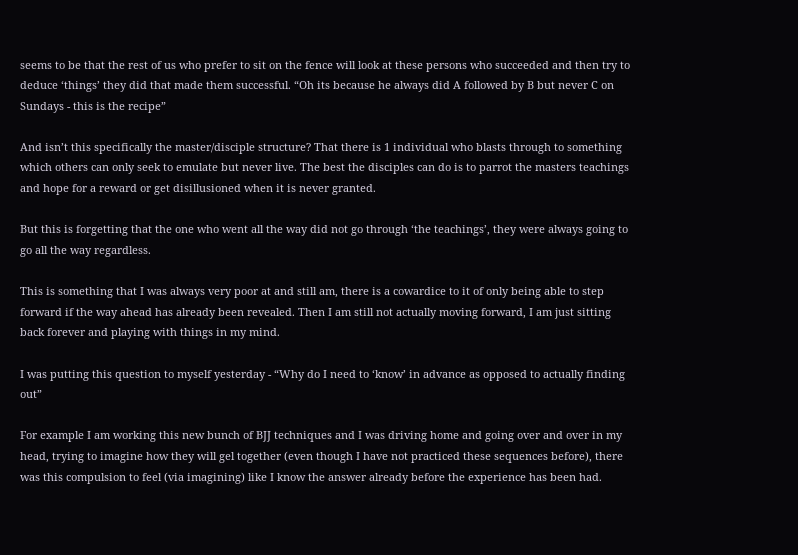seems to be that the rest of us who prefer to sit on the fence will look at these persons who succeeded and then try to deduce ‘things’ they did that made them successful. “Oh its because he always did A followed by B but never C on Sundays - this is the recipe”

And isn’t this specifically the master/disciple structure? That there is 1 individual who blasts through to something which others can only seek to emulate but never live. The best the disciples can do is to parrot the masters teachings and hope for a reward or get disillusioned when it is never granted.

But this is forgetting that the one who went all the way did not go through ‘the teachings’, they were always going to go all the way regardless.

This is something that I was always very poor at and still am, there is a cowardice to it of only being able to step forward if the way ahead has already been revealed. Then I am still not actually moving forward, I am just sitting back forever and playing with things in my mind.

I was putting this question to myself yesterday - “Why do I need to ‘know’ in advance as opposed to actually finding out”

For example I am working this new bunch of BJJ techniques and I was driving home and going over and over in my head, trying to imagine how they will gel together (even though I have not practiced these sequences before), there was this compulsion to feel (via imagining) like I know the answer already before the experience has been had.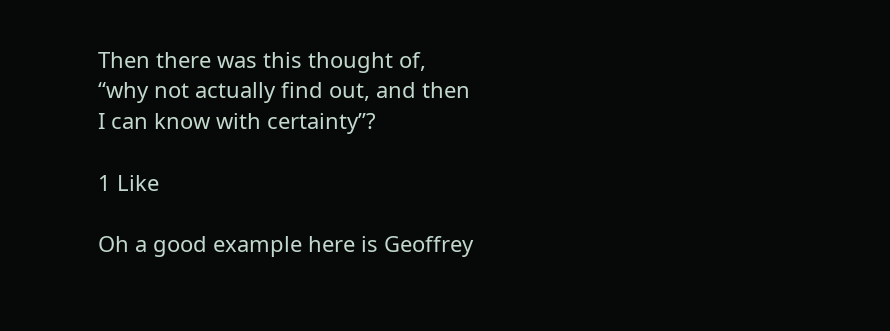Then there was this thought of, “why not actually find out, and then I can know with certainty”?

1 Like

Oh a good example here is Geoffrey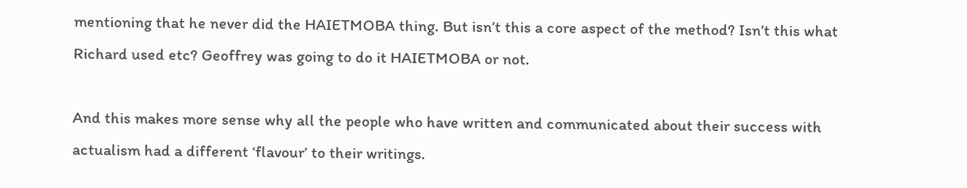mentioning that he never did the HAIETMOBA thing. But isn’t this a core aspect of the method? Isn’t this what Richard used etc? Geoffrey was going to do it HAIETMOBA or not.

And this makes more sense why all the people who have written and communicated about their success with actualism had a different ‘flavour’ to their writings.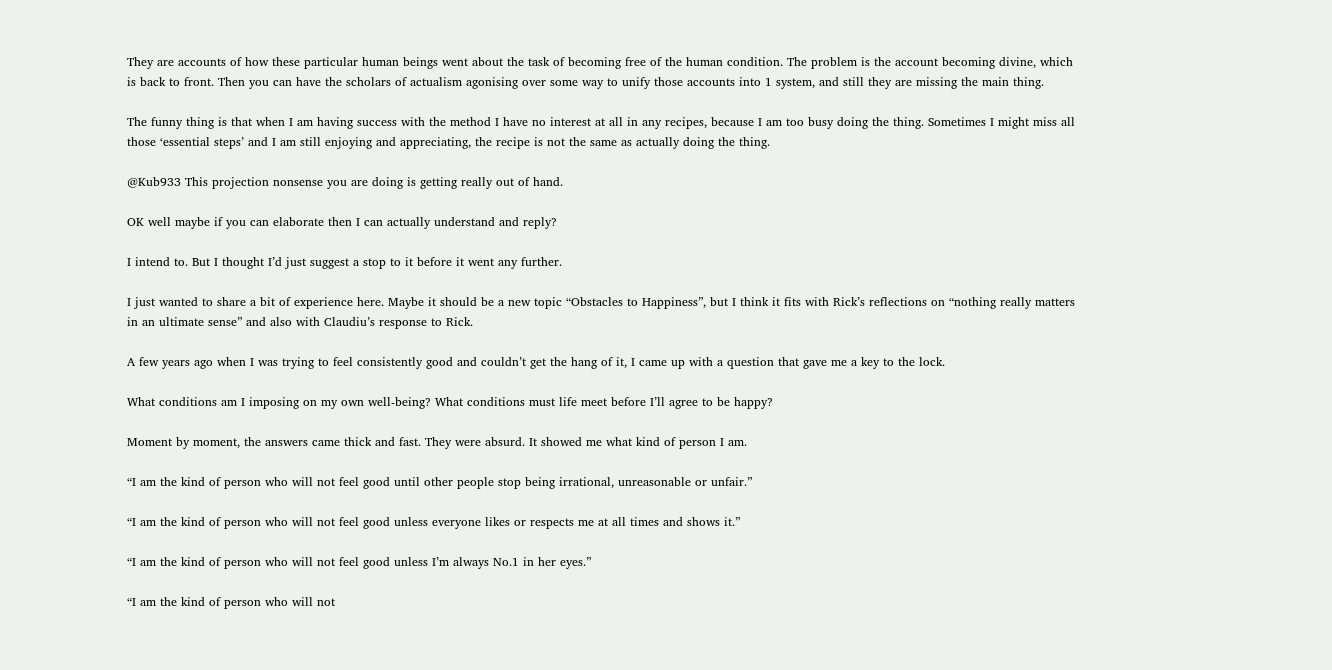They are accounts of how these particular human beings went about the task of becoming free of the human condition. The problem is the account becoming divine, which is back to front. Then you can have the scholars of actualism agonising over some way to unify those accounts into 1 system, and still they are missing the main thing.

The funny thing is that when I am having success with the method I have no interest at all in any recipes, because I am too busy doing the thing. Sometimes I might miss all those ‘essential steps’ and I am still enjoying and appreciating, the recipe is not the same as actually doing the thing.

@Kub933 This projection nonsense you are doing is getting really out of hand.

OK well maybe if you can elaborate then I can actually understand and reply?

I intend to. But I thought I’d just suggest a stop to it before it went any further.

I just wanted to share a bit of experience here. Maybe it should be a new topic “Obstacles to Happiness”, but I think it fits with Rick’s reflections on “nothing really matters in an ultimate sense” and also with Claudiu’s response to Rick.

A few years ago when I was trying to feel consistently good and couldn’t get the hang of it, I came up with a question that gave me a key to the lock.

What conditions am I imposing on my own well-being? What conditions must life meet before I’ll agree to be happy?

Moment by moment, the answers came thick and fast. They were absurd. It showed me what kind of person I am.

“I am the kind of person who will not feel good until other people stop being irrational, unreasonable or unfair.”

“I am the kind of person who will not feel good unless everyone likes or respects me at all times and shows it.”

“I am the kind of person who will not feel good unless I’m always No.1 in her eyes.”

“I am the kind of person who will not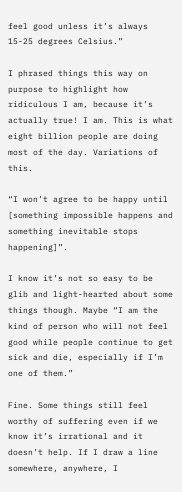feel good unless it’s always 15-25 degrees Celsius.”

I phrased things this way on purpose to highlight how ridiculous I am, because it’s actually true! I am. This is what eight billion people are doing most of the day. Variations of this.

“I won’t agree to be happy until [something impossible happens and something inevitable stops happening]”.

I know it’s not so easy to be glib and light-hearted about some things though. Maybe “I am the kind of person who will not feel good while people continue to get sick and die, especially if I’m one of them.”

Fine. Some things still feel worthy of suffering even if we know it’s irrational and it doesn’t help. If I draw a line somewhere, anywhere, I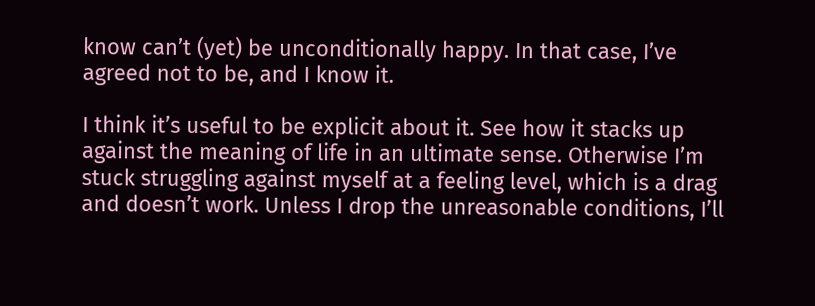know can’t (yet) be unconditionally happy. In that case, I’ve agreed not to be, and I know it.

I think it’s useful to be explicit about it. See how it stacks up against the meaning of life in an ultimate sense. Otherwise I’m stuck struggling against myself at a feeling level, which is a drag and doesn’t work. Unless I drop the unreasonable conditions, I’ll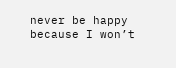never be happy because I won’t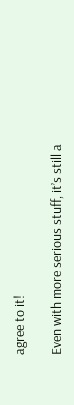agree to it!

Even with more serious stuff, it’s still a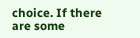choice. If there are some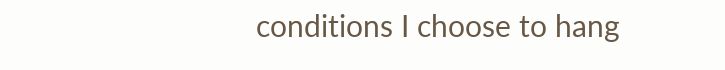conditions I choose to hang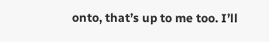onto, that’s up to me too. I’ll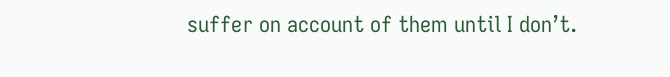suffer on account of them until I don’t.